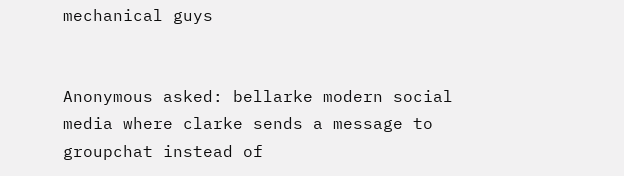mechanical guys


Anonymous asked: bellarke modern social media where clarke sends a message to groupchat instead of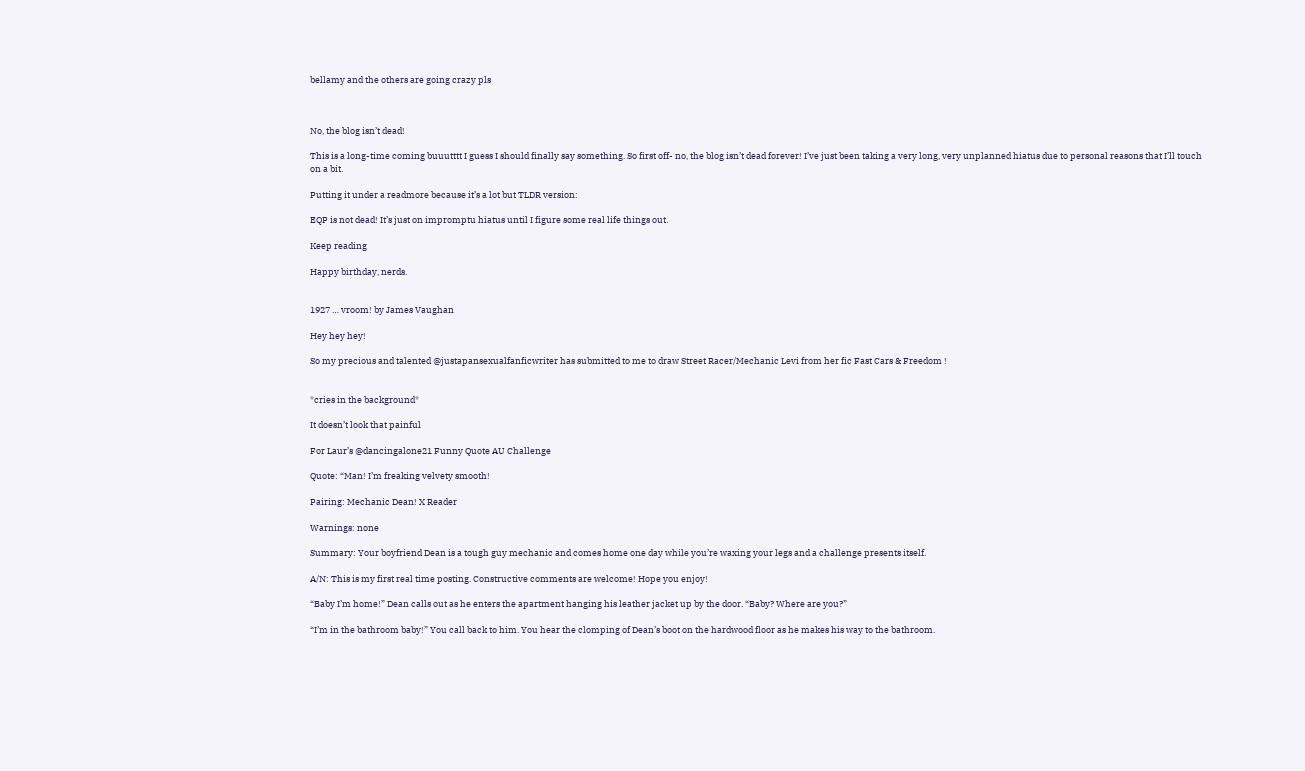bellamy and the others are going crazy pls



No, the blog isn’t dead!

This is a long-time coming buuutttt I guess I should finally say something. So first off- no, the blog isn’t dead forever! I’ve just been taking a very long, very unplanned hiatus due to personal reasons that I’ll touch on a bit.

Putting it under a readmore because it’s a lot but TLDR version:

EQP is not dead! It’s just on impromptu hiatus until I figure some real life things out.

Keep reading

Happy birthday, nerds.


1927 … vroom! by James Vaughan

Hey hey hey!

So my precious and talented @justapansexualfanficwriter has submitted to me to draw Street Racer/Mechanic Levi from her fic Fast Cars & Freedom !


*cries in the background*

It doesn’t look that painful

For Laur’s @dancingalone21 Funny Quote AU Challenge

Quote: “Man! I’m freaking velvety smooth!

Pairing: Mechanic Dean! X Reader

Warnings: none

Summary: Your boyfriend Dean is a tough guy mechanic and comes home one day while you’re waxing your legs and a challenge presents itself.

A/N: This is my first real time posting. Constructive comments are welcome! Hope you enjoy!

“Baby I’m home!” Dean calls out as he enters the apartment hanging his leather jacket up by the door. “Baby? Where are you?”

“I’m in the bathroom baby!” You call back to him. You hear the clomping of Dean’s boot on the hardwood floor as he makes his way to the bathroom.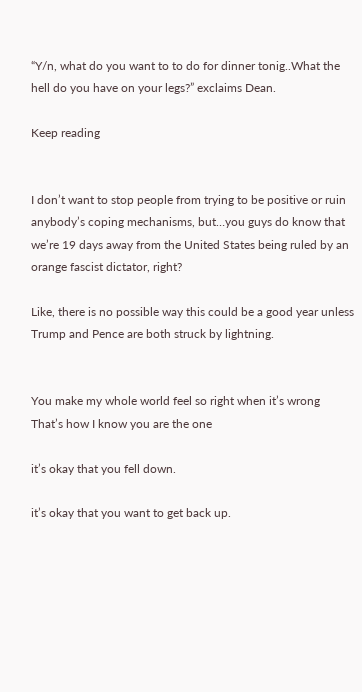“Y/n, what do you want to to do for dinner tonig..What the hell do you have on your legs?” exclaims Dean.

Keep reading


I don’t want to stop people from trying to be positive or ruin anybody’s coping mechanisms, but…you guys do know that we’re 19 days away from the United States being ruled by an orange fascist dictator, right?

Like, there is no possible way this could be a good year unless Trump and Pence are both struck by lightning.


You make my whole world feel so right when it’s wrong
That’s how I know you are the one

it’s okay that you fell down.

it’s okay that you want to get back up.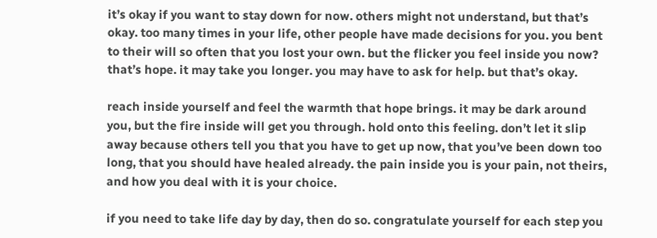it’s okay if you want to stay down for now. others might not understand, but that’s okay. too many times in your life, other people have made decisions for you. you bent to their will so often that you lost your own. but the flicker you feel inside you now? that’s hope. it may take you longer. you may have to ask for help. but that’s okay.

reach inside yourself and feel the warmth that hope brings. it may be dark around you, but the fire inside will get you through. hold onto this feeling. don’t let it slip away because others tell you that you have to get up now, that you’ve been down too long, that you should have healed already. the pain inside you is your pain, not theirs, and how you deal with it is your choice.

if you need to take life day by day, then do so. congratulate yourself for each step you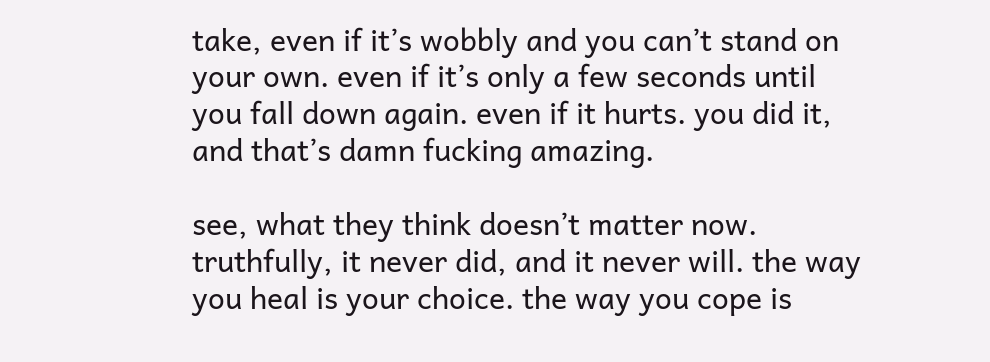take, even if it’s wobbly and you can’t stand on your own. even if it’s only a few seconds until you fall down again. even if it hurts. you did it, and that’s damn fucking amazing.

see, what they think doesn’t matter now. truthfully, it never did, and it never will. the way you heal is your choice. the way you cope is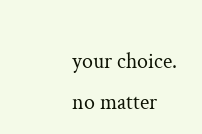your choice. no matter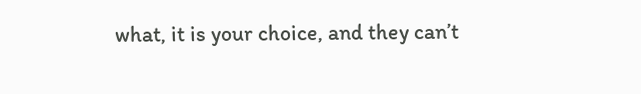what, it is your choice, and they can’t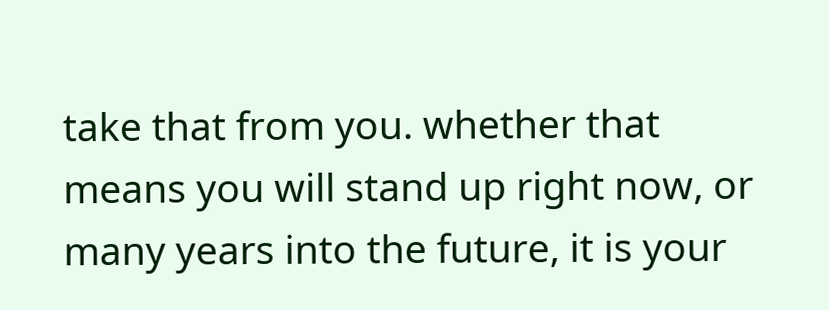take that from you. whether that means you will stand up right now, or many years into the future, it is your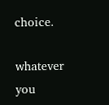choice.

whatever you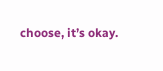choose, it’s okay.